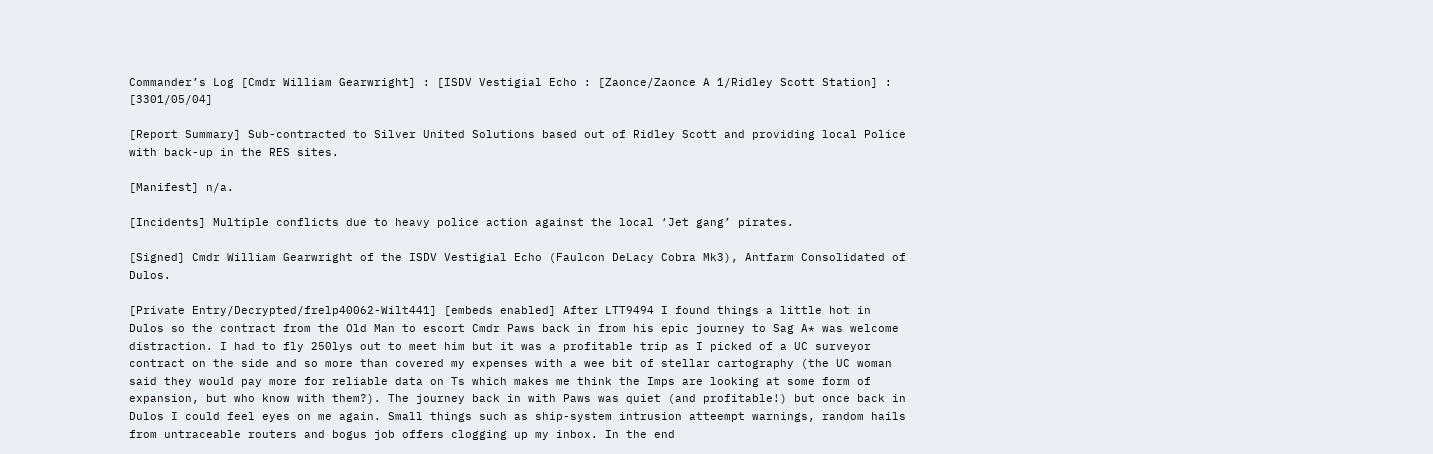Commander’s Log [Cmdr William Gearwright] : [ISDV Vestigial Echo : [Zaonce/Zaonce A 1/Ridley Scott Station] : [3301/05/04]

[Report Summary] Sub-contracted to Silver United Solutions based out of Ridley Scott and providing local Police with back-up in the RES sites.

[Manifest] n/a.

[Incidents] Multiple conflicts due to heavy police action against the local ‘Jet gang’ pirates.

[Signed] Cmdr William Gearwright of the ISDV Vestigial Echo (Faulcon DeLacy Cobra Mk3), Antfarm Consolidated of Dulos.

[Private Entry/Decrypted/frelp40062-Wilt441] [embeds enabled] After LTT9494 I found things a little hot in Dulos so the contract from the Old Man to escort Cmdr Paws back in from his epic journey to Sag A* was welcome distraction. I had to fly 250lys out to meet him but it was a profitable trip as I picked of a UC surveyor contract on the side and so more than covered my expenses with a wee bit of stellar cartography (the UC woman said they would pay more for reliable data on Ts which makes me think the Imps are looking at some form of expansion, but who know with them?). The journey back in with Paws was quiet (and profitable!) but once back in Dulos I could feel eyes on me again. Small things such as ship-system intrusion atteempt warnings, random hails from untraceable routers and bogus job offers clogging up my inbox. In the end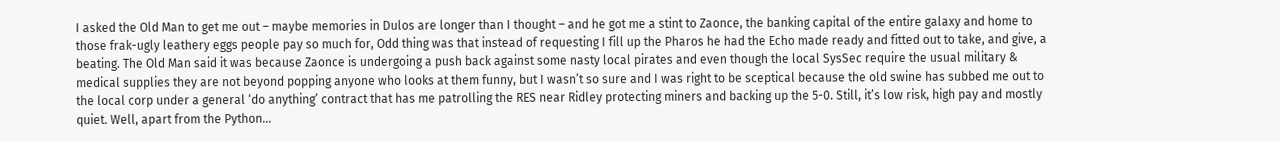I asked the Old Man to get me out – maybe memories in Dulos are longer than I thought – and he got me a stint to Zaonce, the banking capital of the entire galaxy and home to those frak-ugly leathery eggs people pay so much for, Odd thing was that instead of requesting I fill up the Pharos he had the Echo made ready and fitted out to take, and give, a beating. The Old Man said it was because Zaonce is undergoing a push back against some nasty local pirates and even though the local SysSec require the usual military & medical supplies they are not beyond popping anyone who looks at them funny, but I wasn’t so sure and I was right to be sceptical because the old swine has subbed me out to the local corp under a general ‘do anything’ contract that has me patrolling the RES near Ridley protecting miners and backing up the 5-0. Still, it’s low risk, high pay and mostly quiet. Well, apart from the Python…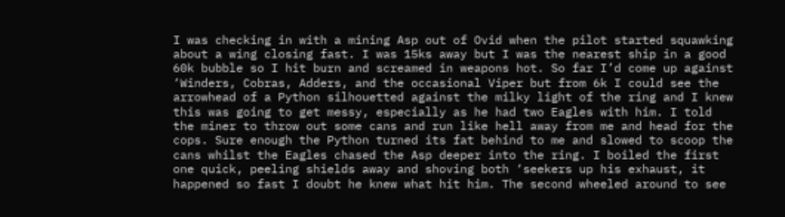I was checking in with a mining Asp out of Ovid when the pilot started squawking about a wing closing fast. I was 15ks away but I was the nearest ship in a good 60k bubble so I hit burn and screamed in weapons hot. So far I’d come up against ‘Winders, Cobras, Adders, and the occasional Viper but from 6k I could see the arrowhead of a Python silhouetted against the milky light of the ring and I knew this was going to get messy, especially as he had two Eagles with him. I told the miner to throw out some cans and run like hell away from me and head for the cops. Sure enough the Python turned its fat behind to me and slowed to scoop the cans whilst the Eagles chased the Asp deeper into the ring. I boiled the first one quick, peeling shields away and shoving both ‘seekers up his exhaust, it happened so fast I doubt he knew what hit him. The second wheeled around to see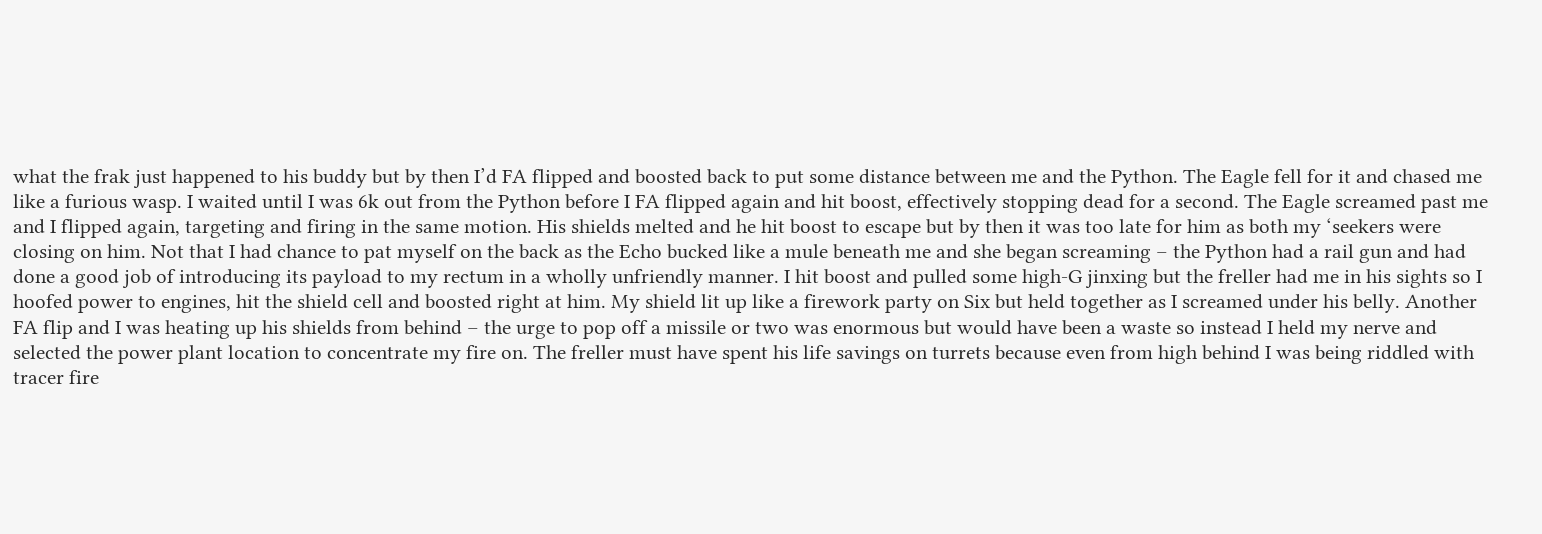what the frak just happened to his buddy but by then I’d FA flipped and boosted back to put some distance between me and the Python. The Eagle fell for it and chased me like a furious wasp. I waited until I was 6k out from the Python before I FA flipped again and hit boost, effectively stopping dead for a second. The Eagle screamed past me and I flipped again, targeting and firing in the same motion. His shields melted and he hit boost to escape but by then it was too late for him as both my ‘seekers were closing on him. Not that I had chance to pat myself on the back as the Echo bucked like a mule beneath me and she began screaming – the Python had a rail gun and had done a good job of introducing its payload to my rectum in a wholly unfriendly manner. I hit boost and pulled some high-G jinxing but the freller had me in his sights so I hoofed power to engines, hit the shield cell and boosted right at him. My shield lit up like a firework party on Six but held together as I screamed under his belly. Another FA flip and I was heating up his shields from behind – the urge to pop off a missile or two was enormous but would have been a waste so instead I held my nerve and selected the power plant location to concentrate my fire on. The freller must have spent his life savings on turrets because even from high behind I was being riddled with tracer fire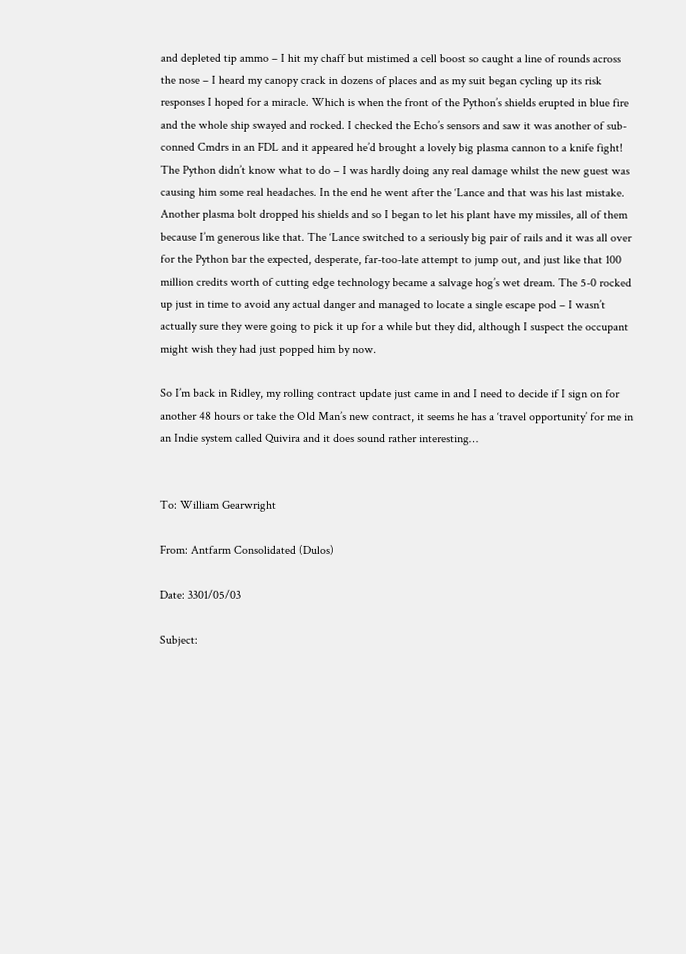and depleted tip ammo – I hit my chaff but mistimed a cell boost so caught a line of rounds across the nose – I heard my canopy crack in dozens of places and as my suit began cycling up its risk responses I hoped for a miracle. Which is when the front of the Python’s shields erupted in blue fire and the whole ship swayed and rocked. I checked the Echo’s sensors and saw it was another of sub-conned Cmdrs in an FDL and it appeared he’d brought a lovely big plasma cannon to a knife fight! The Python didn’t know what to do – I was hardly doing any real damage whilst the new guest was causing him some real headaches. In the end he went after the ‘Lance and that was his last mistake. Another plasma bolt dropped his shields and so I began to let his plant have my missiles, all of them because I’m generous like that. The ‘Lance switched to a seriously big pair of rails and it was all over for the Python bar the expected, desperate, far-too-late attempt to jump out, and just like that 100 million credits worth of cutting edge technology became a salvage hog’s wet dream. The 5-0 rocked up just in time to avoid any actual danger and managed to locate a single escape pod – I wasn’t actually sure they were going to pick it up for a while but they did, although I suspect the occupant might wish they had just popped him by now.

So I’m back in Ridley, my rolling contract update just came in and I need to decide if I sign on for another 48 hours or take the Old Man’s new contract, it seems he has a ‘travel opportunity’ for me in an Indie system called Quivira and it does sound rather interesting…


To: William Gearwright

From: Antfarm Consolidated (Dulos)

Date: 3301/05/03

Subject: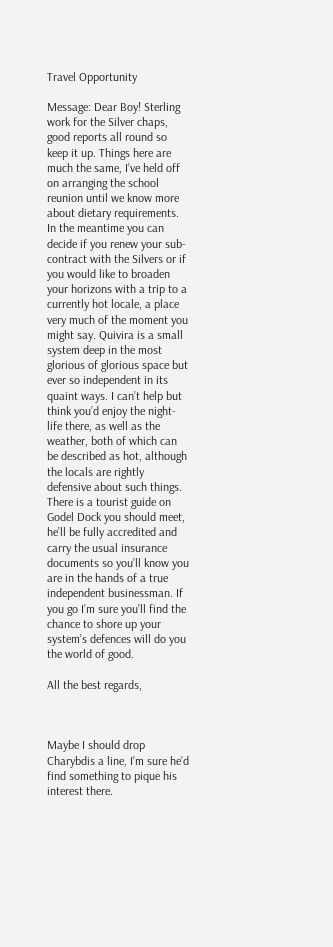Travel Opportunity

Message: Dear Boy! Sterling work for the Silver chaps, good reports all round so keep it up. Things here are much the same, I’ve held off on arranging the school reunion until we know more about dietary requirements. In the meantime you can decide if you renew your sub-contract with the Silvers or if you would like to broaden your horizons with a trip to a currently hot locale, a place very much of the moment you might say. Quivira is a small system deep in the most glorious of glorious space but ever so independent in its quaint ways. I can’t help but think you’d enjoy the night-life there, as well as the weather, both of which can be described as hot, although the locals are rightly defensive about such things. There is a tourist guide on Godel Dock you should meet, he’ll be fully accredited and carry the usual insurance documents so you’ll know you are in the hands of a true independent businessman. If you go I’m sure you’ll find the chance to shore up your system’s defences will do you the world of good.

All the best regards,



Maybe I should drop Charybdis a line, I’m sure he’d find something to pique his interest there.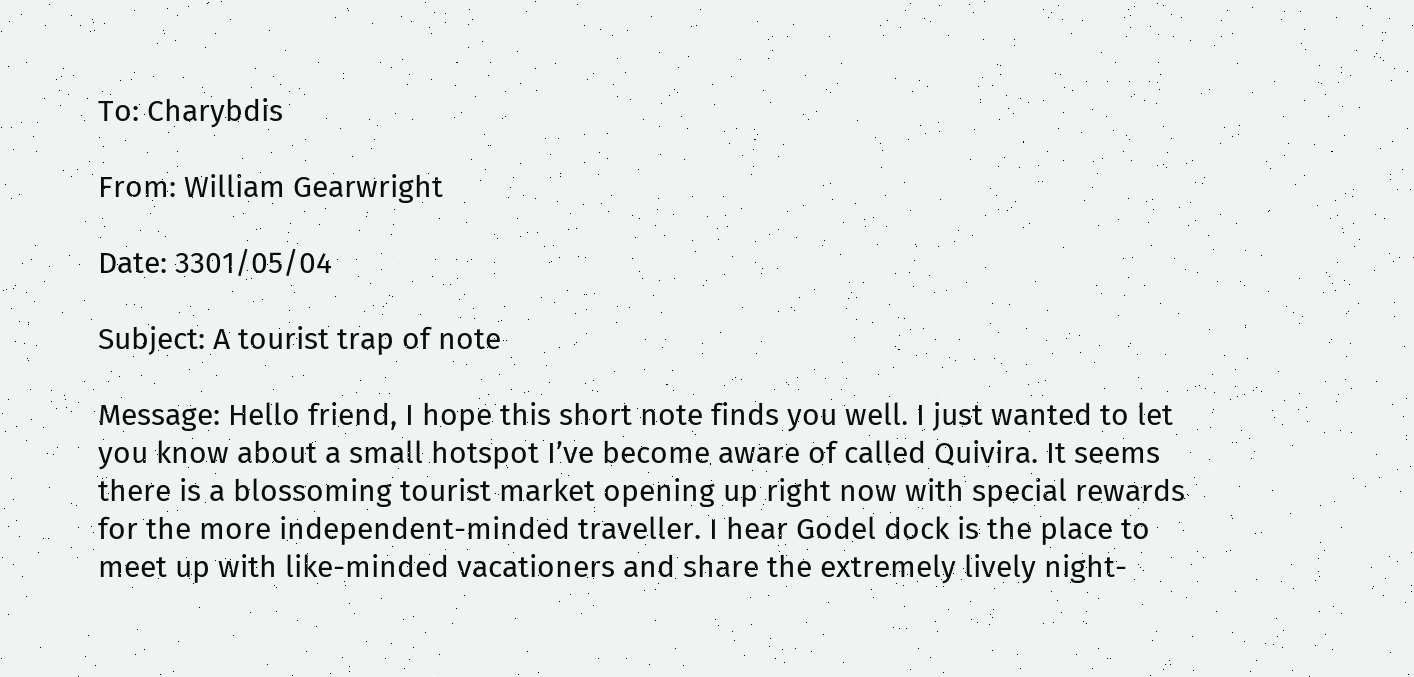To: Charybdis

From: William Gearwright

Date: 3301/05/04

Subject: A tourist trap of note

Message: Hello friend, I hope this short note finds you well. I just wanted to let you know about a small hotspot I’ve become aware of called Quivira. It seems there is a blossoming tourist market opening up right now with special rewards for the more independent-minded traveller. I hear Godel dock is the place to meet up with like-minded vacationers and share the extremely lively night-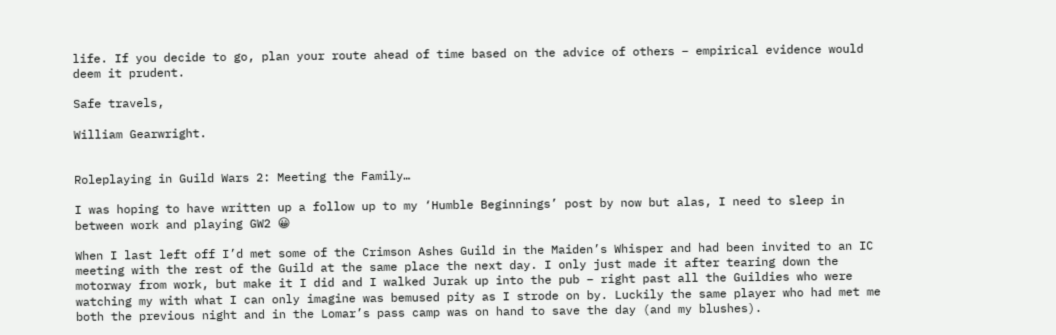life. If you decide to go, plan your route ahead of time based on the advice of others – empirical evidence would deem it prudent.

Safe travels,

William Gearwright.


Roleplaying in Guild Wars 2: Meeting the Family…

I was hoping to have written up a follow up to my ‘Humble Beginnings’ post by now but alas, I need to sleep in between work and playing GW2 😀

When I last left off I’d met some of the Crimson Ashes Guild in the Maiden’s Whisper and had been invited to an IC meeting with the rest of the Guild at the same place the next day. I only just made it after tearing down the motorway from work, but make it I did and I walked Jurak up into the pub – right past all the Guildies who were watching my with what I can only imagine was bemused pity as I strode on by. Luckily the same player who had met me both the previous night and in the Lomar’s pass camp was on hand to save the day (and my blushes).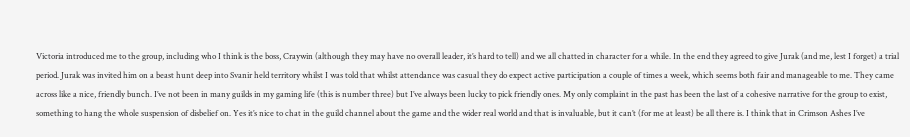Victoria introduced me to the group, including who I think is the boss, Craywin (although they may have no overall leader, it’s hard to tell) and we all chatted in character for a while. In the end they agreed to give Jurak (and me, lest I forget) a trial period. Jurak was invited him on a beast hunt deep into Svanir held territory whilst I was told that whilst attendance was casual they do expect active participation a couple of times a week, which seems both fair and manageable to me. They came across like a nice, friendly bunch. I’ve not been in many guilds in my gaming life (this is number three) but I’ve always been lucky to pick friendly ones. My only complaint in the past has been the last of a cohesive narrative for the group to exist, something to hang the whole suspension of disbelief on. Yes it’s nice to chat in the guild channel about the game and the wider real world and that is invaluable, but it can’t (for me at least) be all there is. I think that in Crimson Ashes I’ve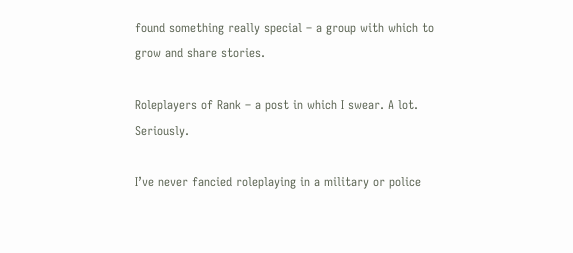found something really special – a group with which to grow and share stories.

Roleplayers of Rank – a post in which I swear. A lot. Seriously.

I’ve never fancied roleplaying in a military or police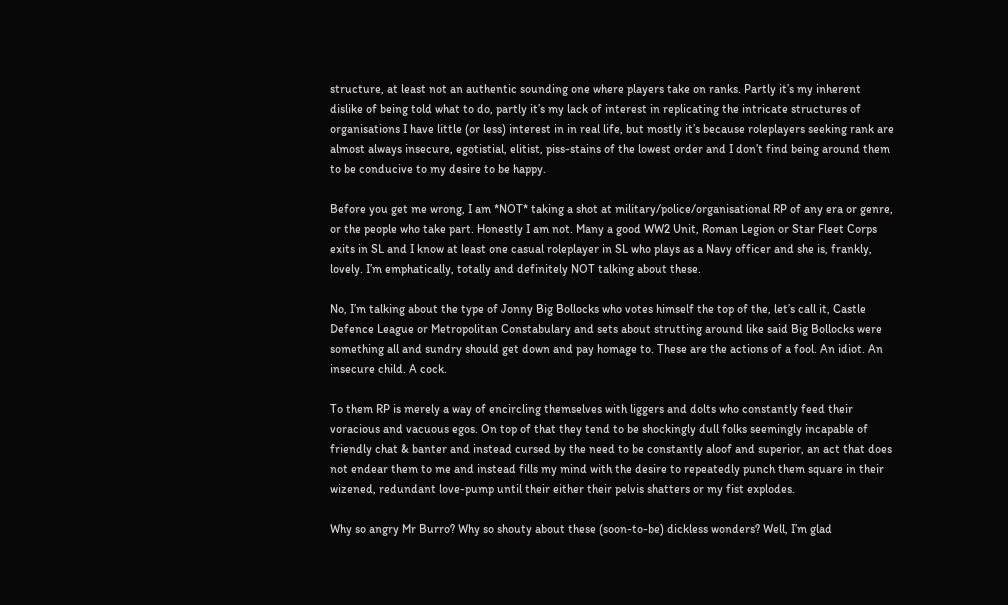structure, at least not an authentic sounding one where players take on ranks. Partly it’s my inherent dislike of being told what to do, partly it’s my lack of interest in replicating the intricate structures of organisations I have little (or less) interest in in real life, but mostly it’s because roleplayers seeking rank are almost always insecure, egotistial, elitist, piss-stains of the lowest order and I don’t find being around them to be conducive to my desire to be happy.

Before you get me wrong, I am *NOT* taking a shot at military/police/organisational RP of any era or genre, or the people who take part. Honestly I am not. Many a good WW2 Unit, Roman Legion or Star Fleet Corps exits in SL and I know at least one casual roleplayer in SL who plays as a Navy officer and she is, frankly, lovely. I’m emphatically, totally and definitely NOT talking about these.

No, I’m talking about the type of Jonny Big Bollocks who votes himself the top of the, let’s call it, Castle Defence League or Metropolitan Constabulary and sets about strutting around like said Big Bollocks were something all and sundry should get down and pay homage to. These are the actions of a fool. An idiot. An insecure child. A cock.

To them RP is merely a way of encircling themselves with liggers and dolts who constantly feed their voracious and vacuous egos. On top of that they tend to be shockingly dull folks seemingly incapable of friendly chat & banter and instead cursed by the need to be constantly aloof and superior, an act that does not endear them to me and instead fills my mind with the desire to repeatedly punch them square in their wizened, redundant love-pump until their either their pelvis shatters or my fist explodes.

Why so angry Mr Burro? Why so shouty about these (soon-to-be) dickless wonders? Well, I’m glad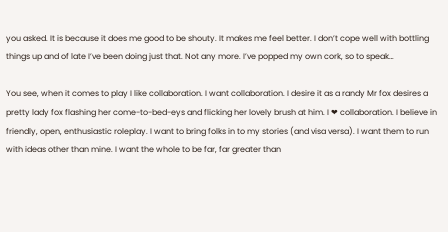you asked. It is because it does me good to be shouty. It makes me feel better. I don’t cope well with bottling things up and of late I’ve been doing just that. Not any more. I’ve popped my own cork, so to speak…

You see, when it comes to play I like collaboration. I want collaboration. I desire it as a randy Mr fox desires a pretty lady fox flashing her come-to-bed-eys and flicking her lovely brush at him. I ❤ collaboration. I believe in friendly, open, enthusiastic roleplay. I want to bring folks in to my stories (and visa versa). I want them to run with ideas other than mine. I want the whole to be far, far greater than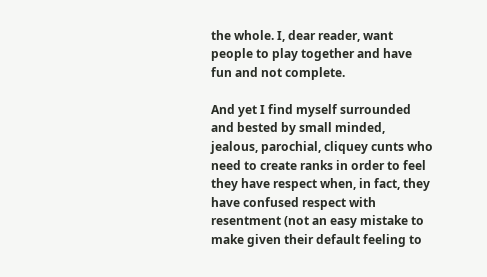the whole. I, dear reader, want people to play together and have fun and not complete.

And yet I find myself surrounded and bested by small minded, jealous, parochial, cliquey cunts who need to create ranks in order to feel they have respect when, in fact, they have confused respect with resentment (not an easy mistake to make given their default feeling to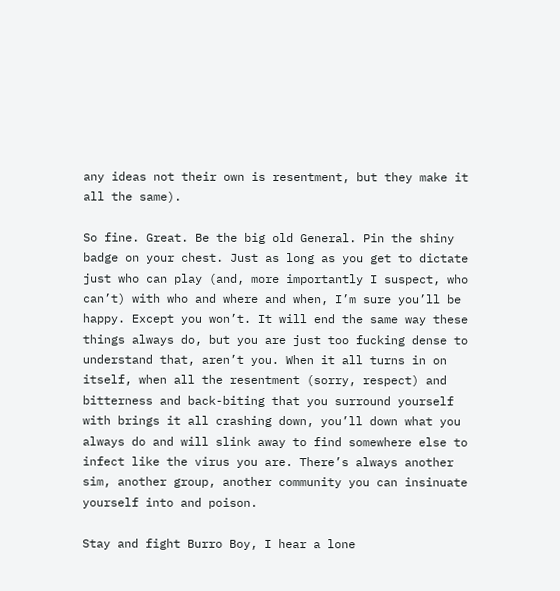any ideas not their own is resentment, but they make it all the same).

So fine. Great. Be the big old General. Pin the shiny badge on your chest. Just as long as you get to dictate just who can play (and, more importantly I suspect, who can’t) with who and where and when, I’m sure you’ll be happy. Except you won’t. It will end the same way these things always do, but you are just too fucking dense to understand that, aren’t you. When it all turns in on itself, when all the resentment (sorry, respect) and bitterness and back-biting that you surround yourself with brings it all crashing down, you’ll down what you always do and will slink away to find somewhere else to infect like the virus you are. There’s always another sim, another group, another community you can insinuate yourself into and poison.

Stay and fight Burro Boy, I hear a lone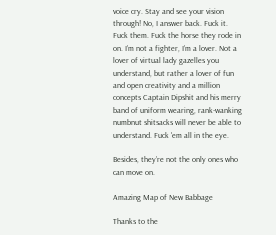voice cry. Stay and see your vision through! No, I answer back. Fuck it. Fuck them. Fuck the horse they rode in on. I’m not a fighter, I’m a lover. Not a lover of virtual lady gazelles you understand, but rather a lover of fun and open creativity and a million concepts Captain Dipshit and his merry band of uniform wearing, rank-wanking numbnut shitsacks will never be able to understand. Fuck 'em all in the eye.

Besides, they’re not the only ones who can move on.

Amazing Map of New Babbage

Thanks to the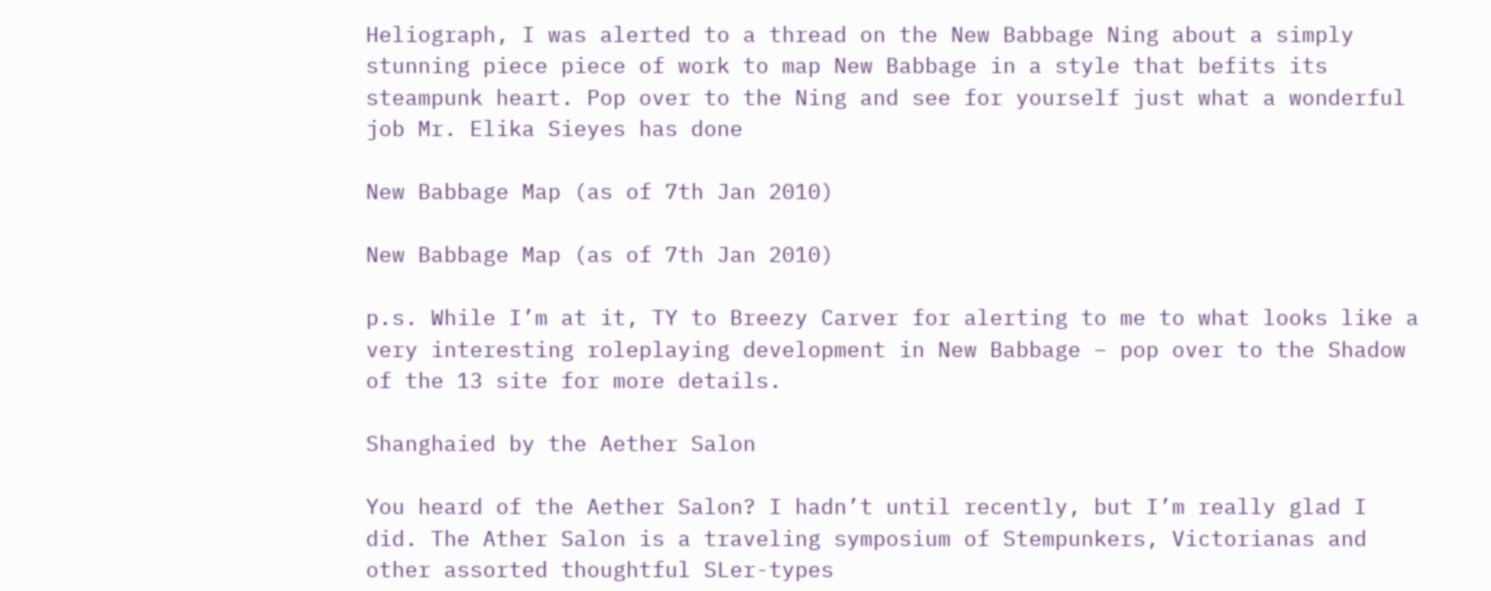Heliograph, I was alerted to a thread on the New Babbage Ning about a simply stunning piece piece of work to map New Babbage in a style that befits its steampunk heart. Pop over to the Ning and see for yourself just what a wonderful job Mr. Elika Sieyes has done

New Babbage Map (as of 7th Jan 2010)

New Babbage Map (as of 7th Jan 2010)

p.s. While I’m at it, TY to Breezy Carver for alerting to me to what looks like a very interesting roleplaying development in New Babbage – pop over to the Shadow of the 13 site for more details.

Shanghaied by the Aether Salon

You heard of the Aether Salon? I hadn’t until recently, but I’m really glad I did. The Ather Salon is a traveling symposium of Stempunkers, Victorianas and other assorted thoughtful SLer-types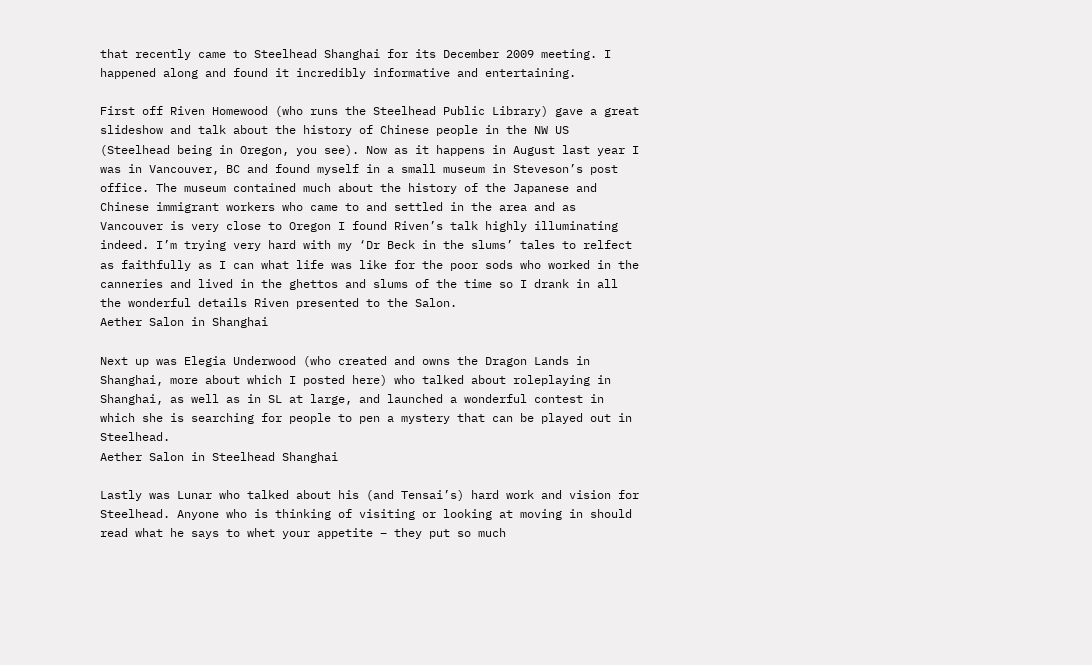that recently came to Steelhead Shanghai for its December 2009 meeting. I happened along and found it incredibly informative and entertaining.

First off Riven Homewood (who runs the Steelhead Public Library) gave a great slideshow and talk about the history of Chinese people in the NW US (Steelhead being in Oregon, you see). Now as it happens in August last year I was in Vancouver, BC and found myself in a small museum in Steveson’s post office. The museum contained much about the history of the Japanese and Chinese immigrant workers who came to and settled in the area and as Vancouver is very close to Oregon I found Riven’s talk highly illuminating indeed. I’m trying very hard with my ‘Dr Beck in the slums’ tales to relfect as faithfully as I can what life was like for the poor sods who worked in the canneries and lived in the ghettos and slums of the time so I drank in all the wonderful details Riven presented to the Salon.
Aether Salon in Shanghai

Next up was Elegia Underwood (who created and owns the Dragon Lands in Shanghai, more about which I posted here) who talked about roleplaying in Shanghai, as well as in SL at large, and launched a wonderful contest in which she is searching for people to pen a mystery that can be played out in Steelhead.
Aether Salon in Steelhead Shanghai

Lastly was Lunar who talked about his (and Tensai’s) hard work and vision for Steelhead. Anyone who is thinking of visiting or looking at moving in should read what he says to whet your appetite – they put so much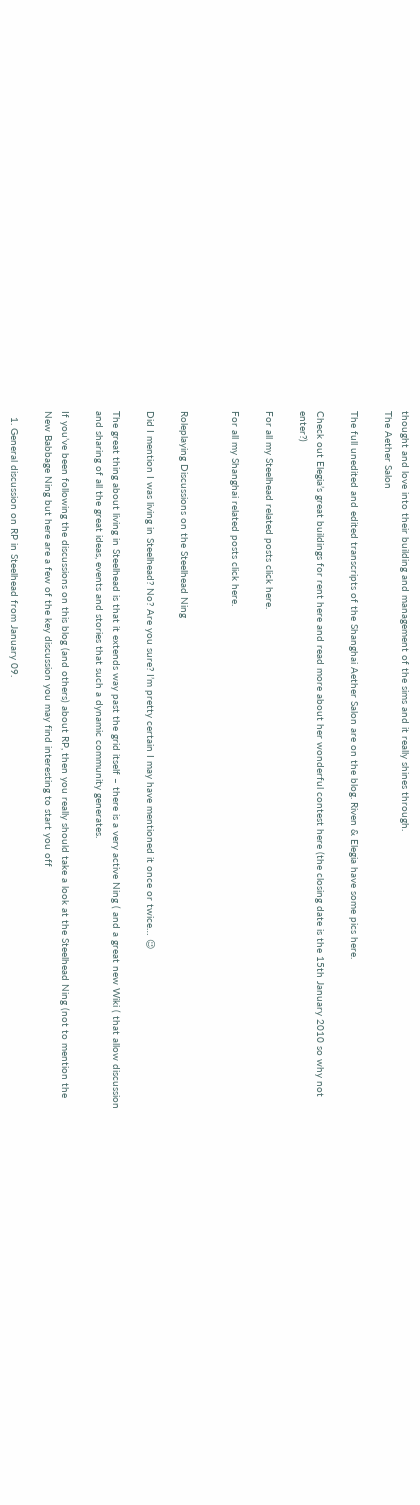thought and love into their building and management of the sims and it really shines through.
The Aether Salon

The full unedited and edited transcripts of the Shanghai Aether Salon are on the blog. Riven & Elegia have some pics here.

Check out Elegia’s great buildings for rent here and read more about her wonderful contest here (the closing date is the 15th January 2010 so why not enter?)

For all my Steelhead related posts click here.

For all my Shanghai related posts click here.


Roleplaying Discussions on the Steelhead Ning

Did I mention I was living in Steelhead? No? Are you sure? I’m pretty certain I may have mentioned it once or twice… 😉

The great thing about living in Steelhead is that it extends way past the grid itself – there is a very active Ning ( and a great new Wiki ( that allow discussion and sharing of all the great ideas, events and stories that such a dynamic community generates.

If you’ve been following the discussions on this blog (and others) about RP, then you really should take a look at the Steelhead Ning (not to mention the New Babbage Ning but here are a few of the key discussion you may find interesting to start you off

  1. General discussion on RP in Steelhead from January 09.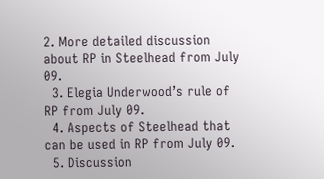2. More detailed discussion about RP in Steelhead from July 09.
  3. Elegia Underwood’s rule of RP from July 09.
  4. Aspects of Steelhead that can be used in RP from July 09.
  5. Discussion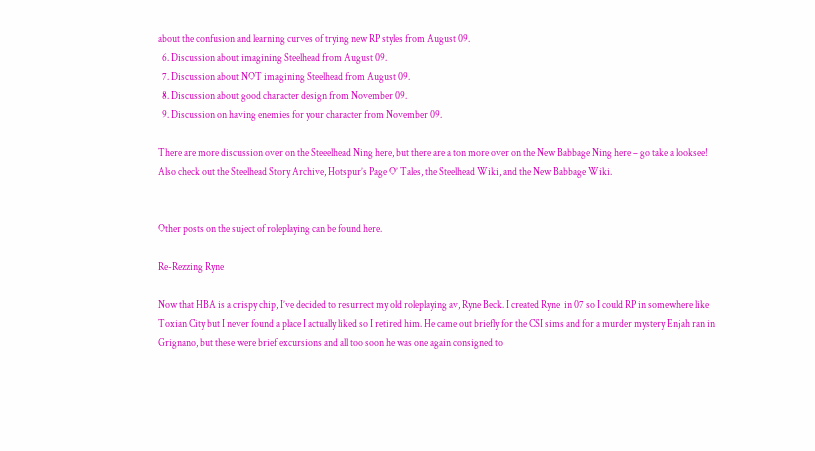about the confusion and learning curves of trying new RP styles from August 09.
  6. Discussion about imagining Steelhead from August 09.
  7. Discussion about NOT imagining Steelhead from August 09.
  8. Discussion about good character design from November 09.
  9. Discussion on having enemies for your character from November 09.

There are more discussion over on the Steeelhead Ning here, but there are a ton more over on the New Babbage Ning here – go take a looksee! Also check out the Steelhead Story Archive, Hotspur’s Page O’ Tales, the Steelhead Wiki, and the New Babbage Wiki.


Other posts on the suject of roleplaying can be found here.

Re-Rezzing Ryne

Now that HBA is a crispy chip, I’ve decided to resurrect my old roleplaying av, Ryne Beck. I created Ryne  in 07 so I could RP in somewhere like Toxian City but I never found a place I actually liked so I retired him. He came out briefly for the CSI sims and for a murder mystery Enjah ran in Grignano, but these were brief excursions and all too soon he was one again consigned to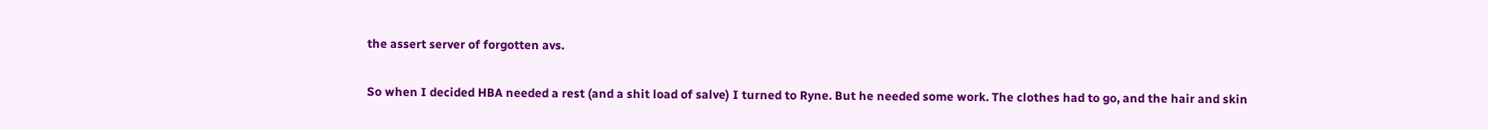the assert server of forgotten avs.

So when I decided HBA needed a rest (and a shit load of salve) I turned to Ryne. But he needed some work. The clothes had to go, and the hair and skin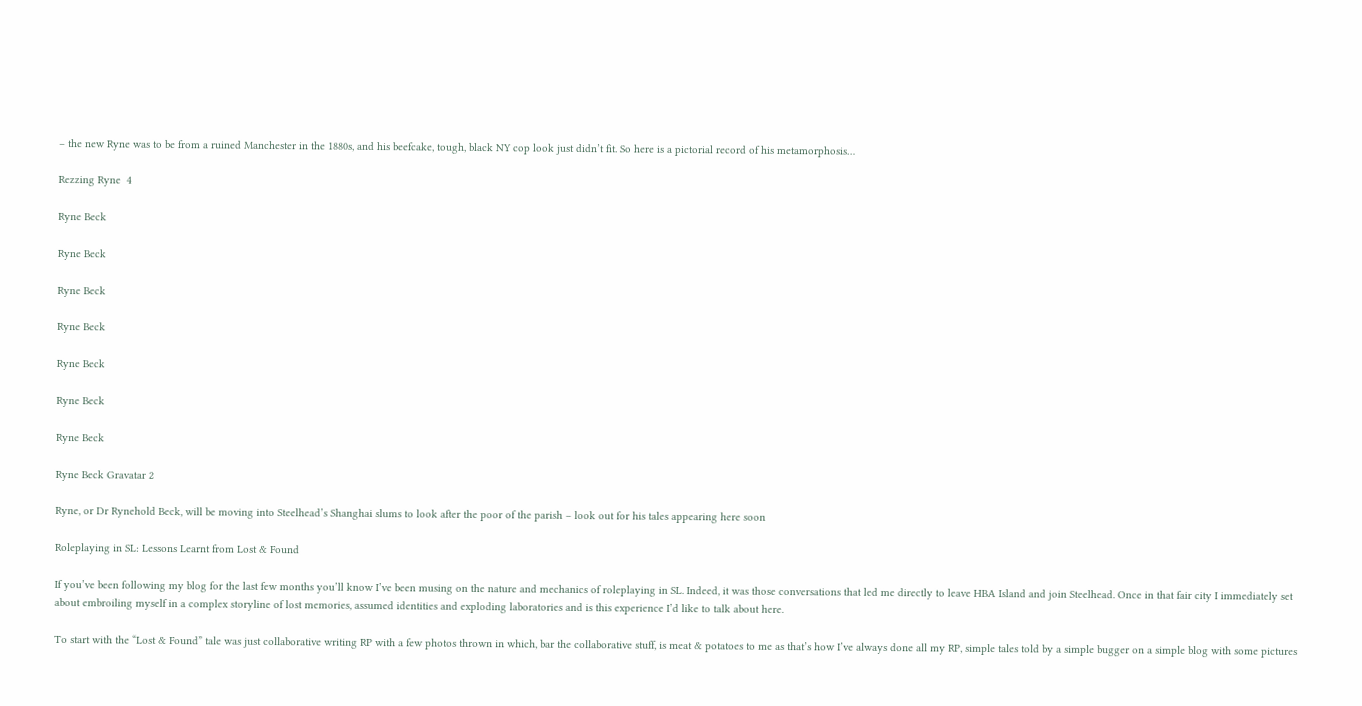– the new Ryne was to be from a ruined Manchester in the 1880s, and his beefcake, tough, black NY cop look just didn’t fit. So here is a pictorial record of his metamorphosis…

Rezzing Ryne  4

Ryne Beck

Ryne Beck

Ryne Beck

Ryne Beck

Ryne Beck

Ryne Beck

Ryne Beck

Ryne Beck Gravatar 2

Ryne, or Dr Rynehold Beck, will be moving into Steelhead’s Shanghai slums to look after the poor of the parish – look out for his tales appearing here soon

Roleplaying in SL: Lessons Learnt from Lost & Found

If you’ve been following my blog for the last few months you’ll know I’ve been musing on the nature and mechanics of roleplaying in SL. Indeed, it was those conversations that led me directly to leave HBA Island and join Steelhead. Once in that fair city I immediately set about embroiling myself in a complex storyline of lost memories, assumed identities and exploding laboratories and is this experience I’d like to talk about here.

To start with the “Lost & Found” tale was just collaborative writing RP with a few photos thrown in which, bar the collaborative stuff, is meat & potatoes to me as that’s how I’ve always done all my RP, simple tales told by a simple bugger on a simple blog with some pictures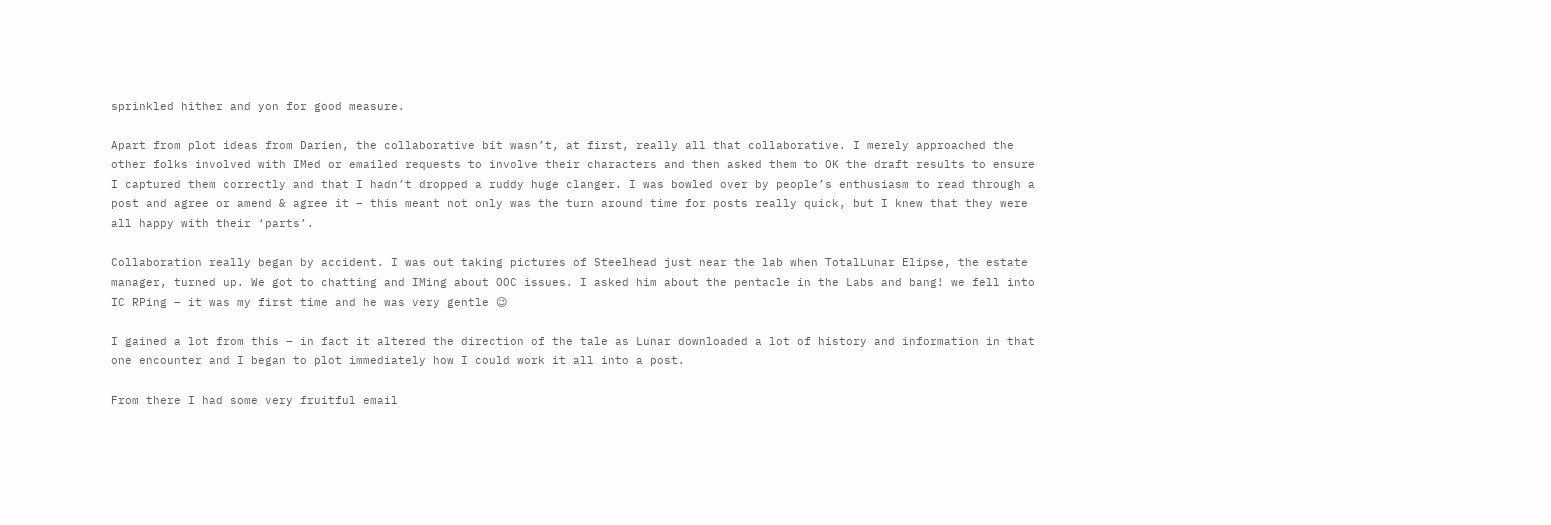sprinkled hither and yon for good measure.

Apart from plot ideas from Darien, the collaborative bit wasn’t, at first, really all that collaborative. I merely approached the other folks involved with IMed or emailed requests to involve their characters and then asked them to OK the draft results to ensure I captured them correctly and that I hadn’t dropped a ruddy huge clanger. I was bowled over by people’s enthusiasm to read through a post and agree or amend & agree it – this meant not only was the turn around time for posts really quick, but I knew that they were all happy with their ‘parts’.

Collaboration really began by accident. I was out taking pictures of Steelhead just near the lab when TotalLunar Elipse, the estate manager, turned up. We got to chatting and IMing about OOC issues. I asked him about the pentacle in the Labs and bang! we fell into IC RPing – it was my first time and he was very gentle 😉

I gained a lot from this – in fact it altered the direction of the tale as Lunar downloaded a lot of history and information in that one encounter and I began to plot immediately how I could work it all into a post.

From there I had some very fruitful email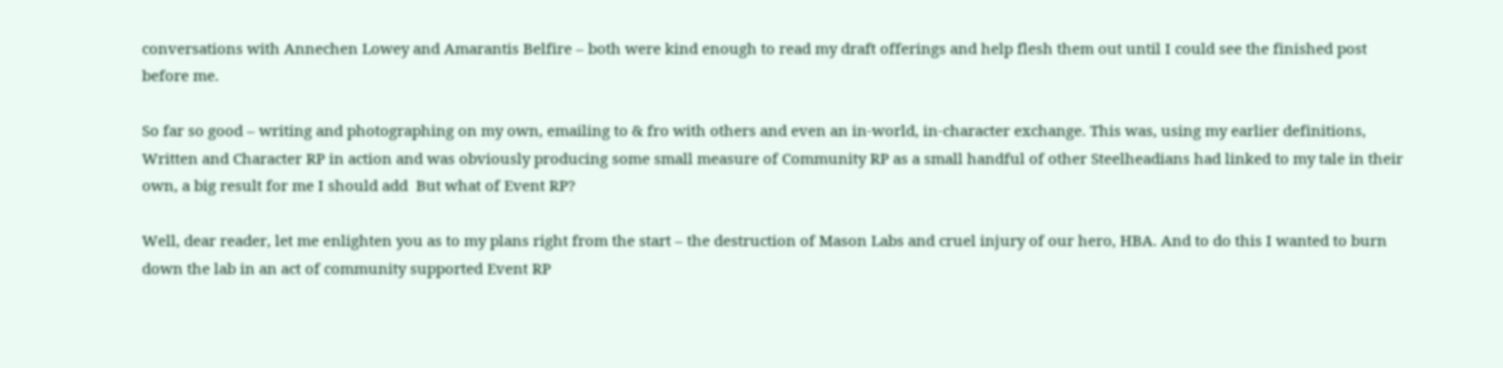conversations with Annechen Lowey and Amarantis Belfire – both were kind enough to read my draft offerings and help flesh them out until I could see the finished post before me.

So far so good – writing and photographing on my own, emailing to & fro with others and even an in-world, in-character exchange. This was, using my earlier definitions, Written and Character RP in action and was obviously producing some small measure of Community RP as a small handful of other Steelheadians had linked to my tale in their own, a big result for me I should add  But what of Event RP?

Well, dear reader, let me enlighten you as to my plans right from the start – the destruction of Mason Labs and cruel injury of our hero, HBA. And to do this I wanted to burn down the lab in an act of community supported Event RP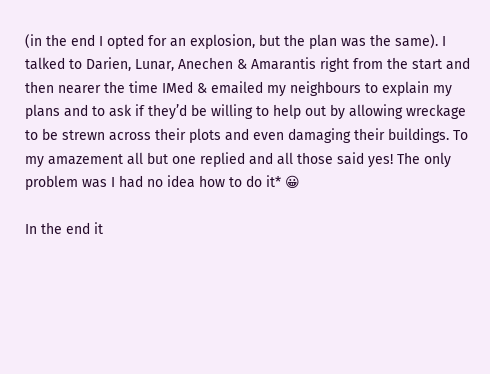(in the end I opted for an explosion, but the plan was the same). I talked to Darien, Lunar, Anechen & Amarantis right from the start and then nearer the time IMed & emailed my neighbours to explain my plans and to ask if they’d be willing to help out by allowing wreckage to be strewn across their plots and even damaging their buildings. To my amazement all but one replied and all those said yes! The only problem was I had no idea how to do it* 😀

In the end it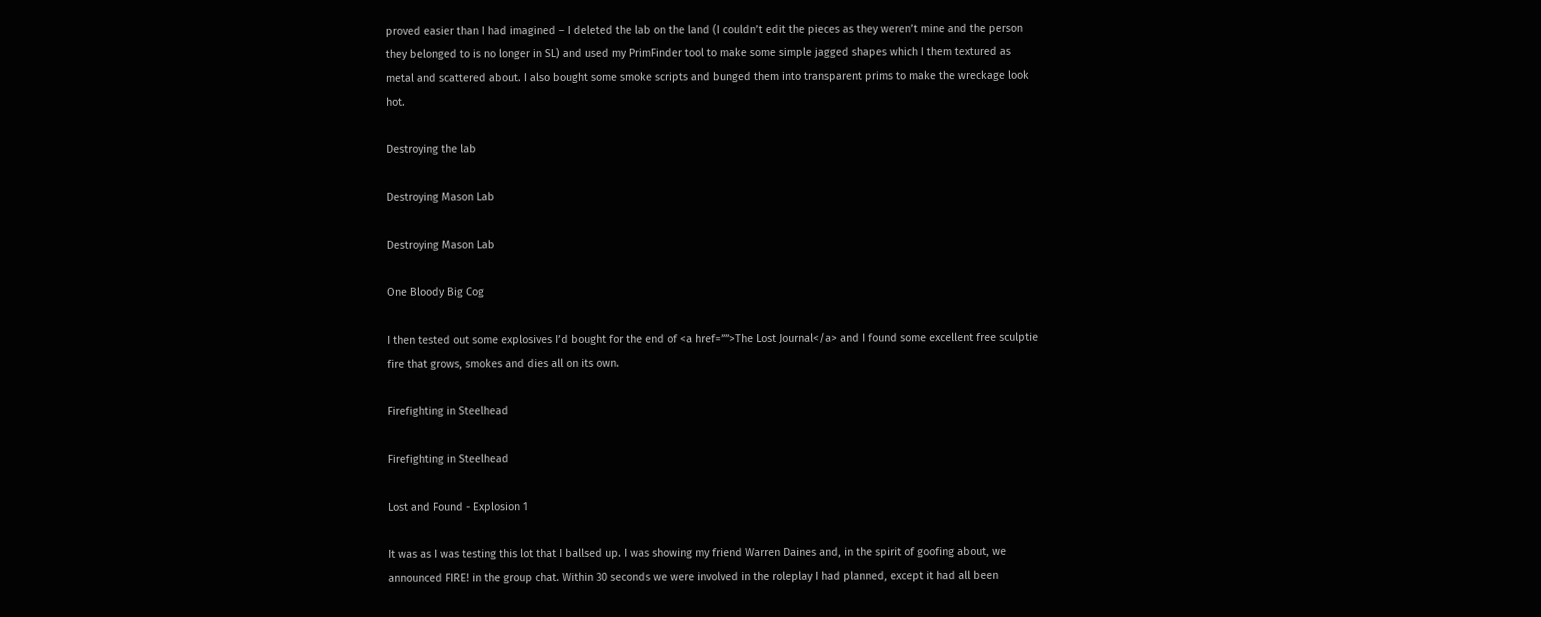proved easier than I had imagined – I deleted the lab on the land (I couldn’t edit the pieces as they weren’t mine and the person they belonged to is no longer in SL) and used my PrimFinder tool to make some simple jagged shapes which I them textured as metal and scattered about. I also bought some smoke scripts and bunged them into transparent prims to make the wreckage look hot.

Destroying the lab

Destroying Mason Lab

Destroying Mason Lab

One Bloody Big Cog

I then tested out some explosives I’d bought for the end of <a href=””>The Lost Journal</a> and I found some excellent free sculptie fire that grows, smokes and dies all on its own.

Firefighting in Steelhead

Firefighting in Steelhead

Lost and Found - Explosion 1

It was as I was testing this lot that I ballsed up. I was showing my friend Warren Daines and, in the spirit of goofing about, we announced FIRE! in the group chat. Within 30 seconds we were involved in the roleplay I had planned, except it had all been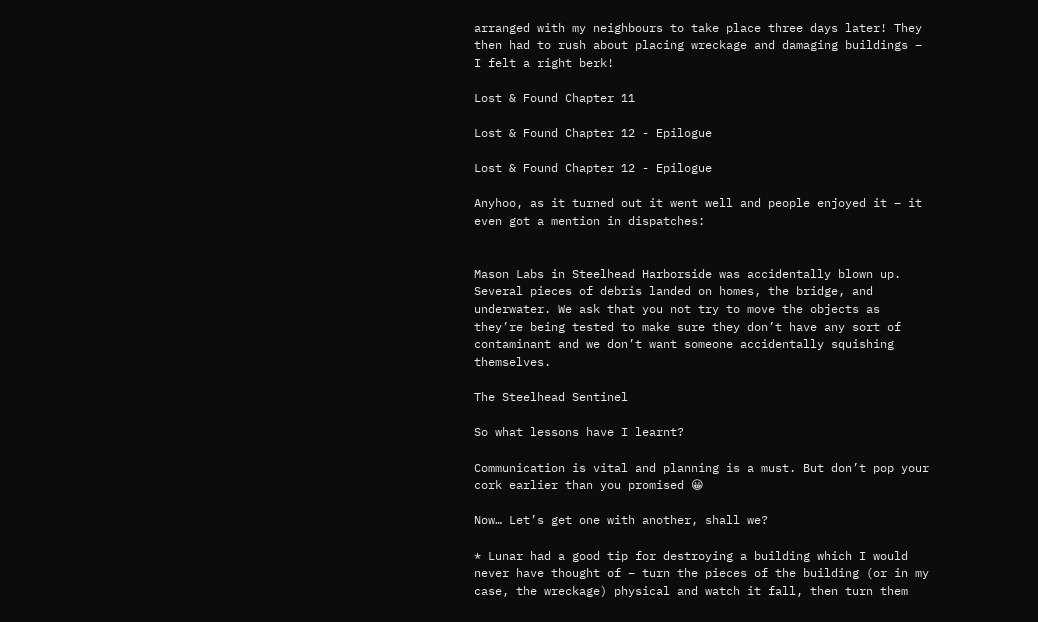arranged with my neighbours to take place three days later! They then had to rush about placing wreckage and damaging buildings – I felt a right berk!

Lost & Found Chapter 11

Lost & Found Chapter 12 - Epilogue

Lost & Found Chapter 12 - Epilogue

Anyhoo, as it turned out it went well and people enjoyed it – it even got a mention in dispatches:


Mason Labs in Steelhead Harborside was accidentally blown up. Several pieces of debris landed on homes, the bridge, and underwater. We ask that you not try to move the objects as they’re being tested to make sure they don’t have any sort of contaminant and we don’t want someone accidentally squishing themselves.

The Steelhead Sentinel

So what lessons have I learnt?

Communication is vital and planning is a must. But don’t pop your cork earlier than you promised 😀

Now… Let’s get one with another, shall we?

* Lunar had a good tip for destroying a building which I would never have thought of – turn the pieces of the building (or in my case, the wreckage) physical and watch it fall, then turn them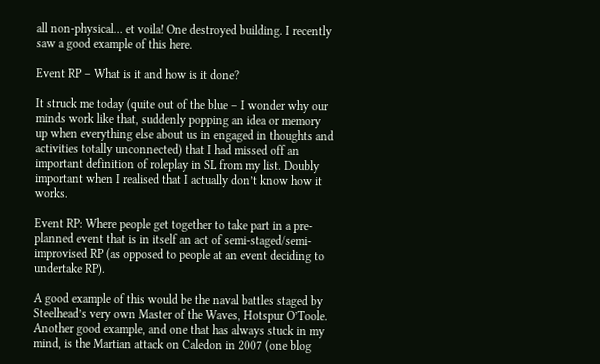all non-physical… et voila! One destroyed building. I recently saw a good example of this here.

Event RP – What is it and how is it done?

It struck me today (quite out of the blue – I wonder why our minds work like that, suddenly popping an idea or memory up when everything else about us in engaged in thoughts and activities totally unconnected) that I had missed off an important definition of roleplay in SL from my list. Doubly important when I realised that I actually don’t know how it works.

Event RP: Where people get together to take part in a pre-planned event that is in itself an act of semi-staged/semi-improvised RP (as opposed to people at an event deciding to undertake RP).

A good example of this would be the naval battles staged by Steelhead’s very own Master of the Waves, Hotspur O’Toole. Another good example, and one that has always stuck in my mind, is the Martian attack on Caledon in 2007 (one blog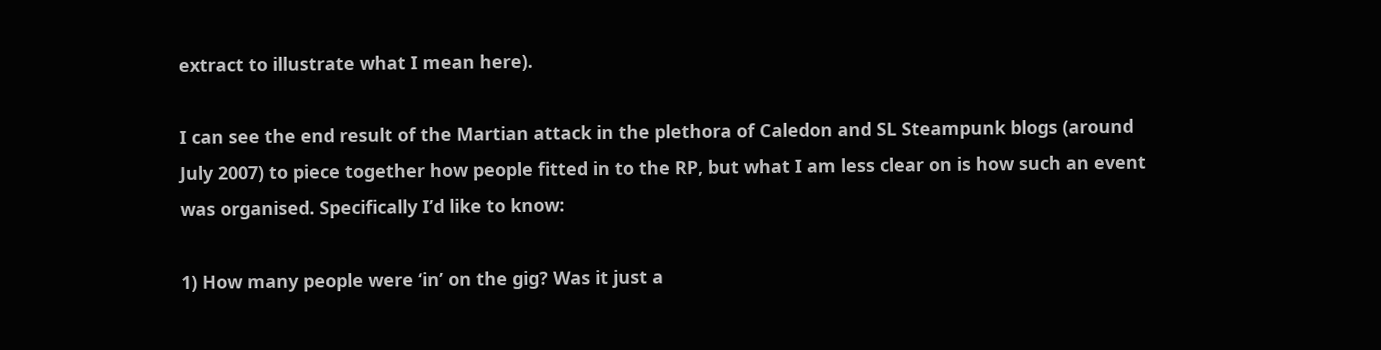extract to illustrate what I mean here).

I can see the end result of the Martian attack in the plethora of Caledon and SL Steampunk blogs (around July 2007) to piece together how people fitted in to the RP, but what I am less clear on is how such an event was organised. Specifically I’d like to know:

1) How many people were ‘in’ on the gig? Was it just a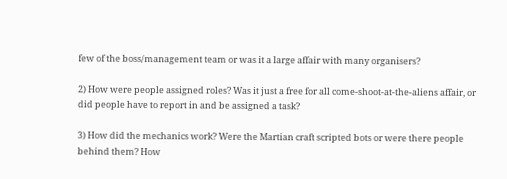few of the boss/management team or was it a large affair with many organisers?

2) How were people assigned roles? Was it just a free for all come-shoot-at-the-aliens affair, or did people have to report in and be assigned a task?

3) How did the mechanics work? Were the Martian craft scripted bots or were there people behind them? How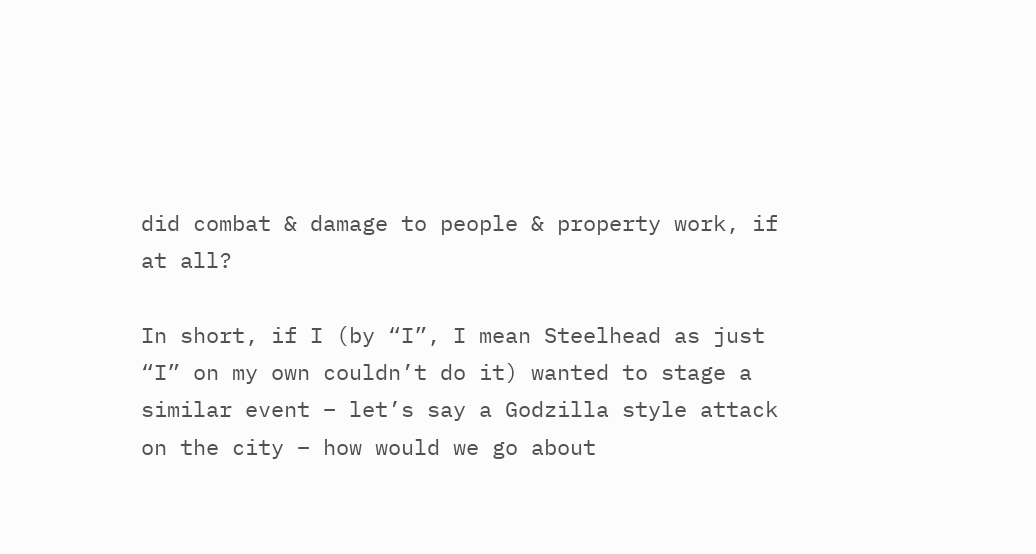did combat & damage to people & property work, if at all?

In short, if I (by “I”, I mean Steelhead as just “I” on my own couldn’t do it) wanted to stage a similar event – let’s say a Godzilla style attack on the city – how would we go about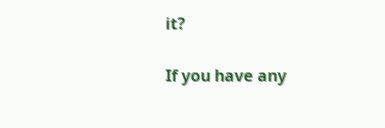it?

If you have any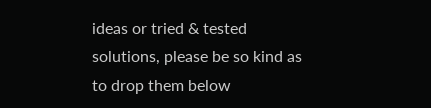ideas or tried & tested solutions, please be so kind as to drop them below